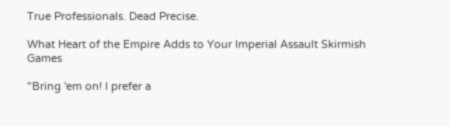True Professionals. Dead Precise.

What Heart of the Empire Adds to Your Imperial Assault Skirmish Games

"Bring 'em on! I prefer a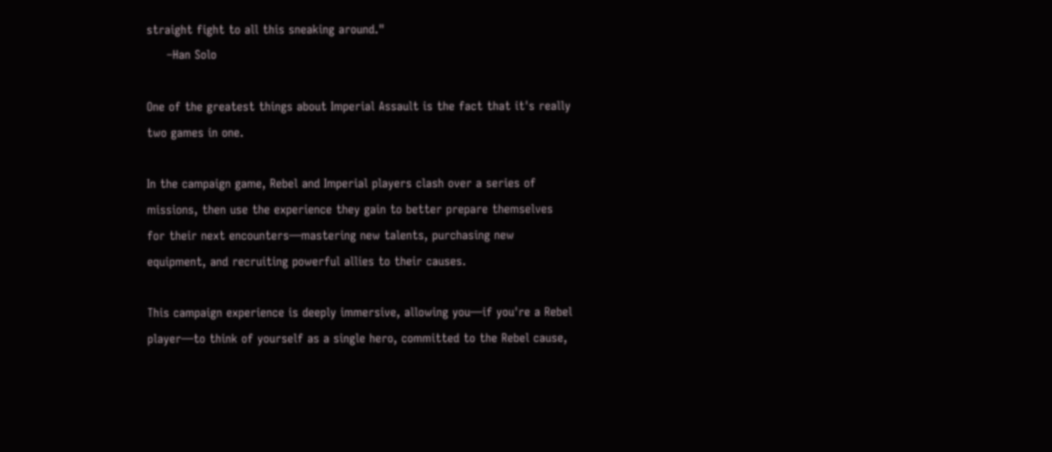straight fight to all this sneaking around."
     –Han Solo

One of the greatest things about Imperial Assault is the fact that it's really two games in one.

In the campaign game, Rebel and Imperial players clash over a series of missions, then use the experience they gain to better prepare themselves for their next encounters—mastering new talents, purchasing new equipment, and recruiting powerful allies to their causes.

This campaign experience is deeply immersive, allowing you—if you're a Rebel player—to think of yourself as a single hero, committed to the Rebel cause,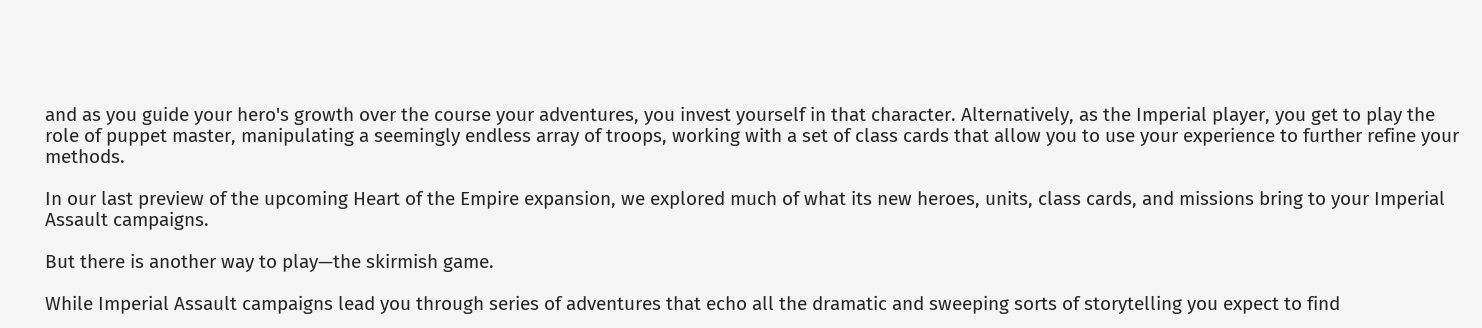and as you guide your hero's growth over the course your adventures, you invest yourself in that character. Alternatively, as the Imperial player, you get to play the role of puppet master, manipulating a seemingly endless array of troops, working with a set of class cards that allow you to use your experience to further refine your methods.

In our last preview of the upcoming Heart of the Empire expansion, we explored much of what its new heroes, units, class cards, and missions bring to your Imperial Assault campaigns.

But there is another way to play—the skirmish game.

While Imperial Assault campaigns lead you through series of adventures that echo all the dramatic and sweeping sorts of storytelling you expect to find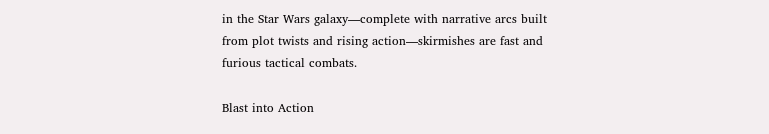in the Star Wars galaxy—complete with narrative arcs built from plot twists and rising action—skirmishes are fast and furious tactical combats.

Blast into Action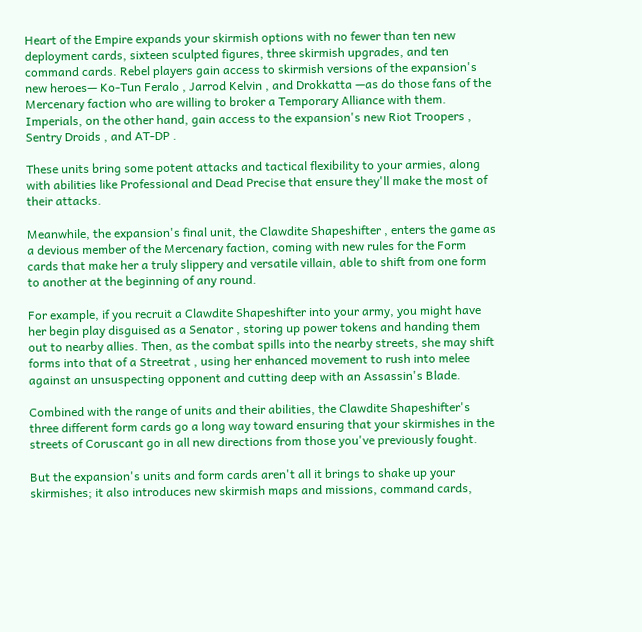Heart of the Empire expands your skirmish options with no fewer than ten new deployment cards, sixteen sculpted figures, three skirmish upgrades, and ten command cards. Rebel players gain access to skirmish versions of the expansion's new heroes— Ko-Tun Feralo , Jarrod Kelvin , and Drokkatta —as do those fans of the Mercenary faction who are willing to broker a Temporary Alliance with them. Imperials, on the other hand, gain access to the expansion's new Riot Troopers , Sentry Droids , and AT-DP .

These units bring some potent attacks and tactical flexibility to your armies, along with abilities like Professional and Dead Precise that ensure they'll make the most of their attacks.

Meanwhile, the expansion's final unit, the Clawdite Shapeshifter , enters the game as a devious member of the Mercenary faction, coming with new rules for the Form cards that make her a truly slippery and versatile villain, able to shift from one form to another at the beginning of any round.

For example, if you recruit a Clawdite Shapeshifter into your army, you might have her begin play disguised as a Senator , storing up power tokens and handing them out to nearby allies. Then, as the combat spills into the nearby streets, she may shift forms into that of a Streetrat , using her enhanced movement to rush into melee against an unsuspecting opponent and cutting deep with an Assassin's Blade.

Combined with the range of units and their abilities, the Clawdite Shapeshifter's three different form cards go a long way toward ensuring that your skirmishes in the streets of Coruscant go in all new directions from those you've previously fought.

But the expansion's units and form cards aren't all it brings to shake up your skirmishes; it also introduces new skirmish maps and missions, command cards,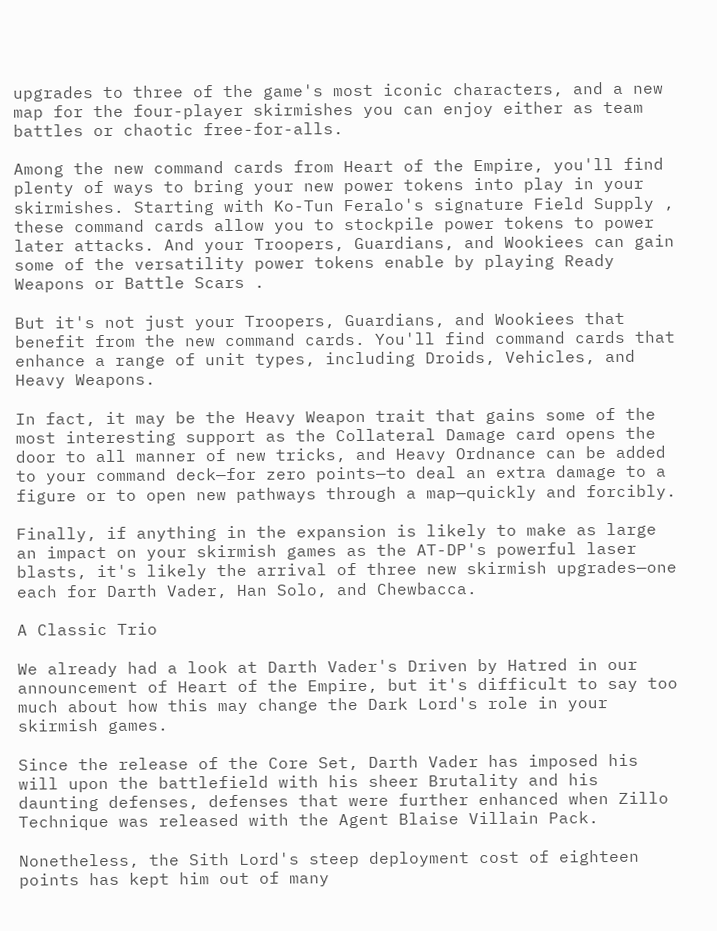upgrades to three of the game's most iconic characters, and a new map for the four-player skirmishes you can enjoy either as team battles or chaotic free-for-alls.

Among the new command cards from Heart of the Empire, you'll find plenty of ways to bring your new power tokens into play in your skirmishes. Starting with Ko-Tun Feralo's signature Field Supply , these command cards allow you to stockpile power tokens to power later attacks. And your Troopers, Guardians, and Wookiees can gain some of the versatility power tokens enable by playing Ready Weapons or Battle Scars .

But it's not just your Troopers, Guardians, and Wookiees that benefit from the new command cards. You'll find command cards that enhance a range of unit types, including Droids, Vehicles, and Heavy Weapons.

In fact, it may be the Heavy Weapon trait that gains some of the most interesting support as the Collateral Damage card opens the door to all manner of new tricks, and Heavy Ordnance can be added to your command deck—for zero points—to deal an extra damage to a figure or to open new pathways through a map—quickly and forcibly.

Finally, if anything in the expansion is likely to make as large an impact on your skirmish games as the AT-DP's powerful laser blasts, it's likely the arrival of three new skirmish upgrades—one each for Darth Vader, Han Solo, and Chewbacca.

A Classic Trio

We already had a look at Darth Vader's Driven by Hatred in our announcement of Heart of the Empire, but it's difficult to say too much about how this may change the Dark Lord's role in your skirmish games.

Since the release of the Core Set, Darth Vader has imposed his will upon the battlefield with his sheer Brutality and his daunting defenses, defenses that were further enhanced when Zillo Technique was released with the Agent Blaise Villain Pack.

Nonetheless, the Sith Lord's steep deployment cost of eighteen points has kept him out of many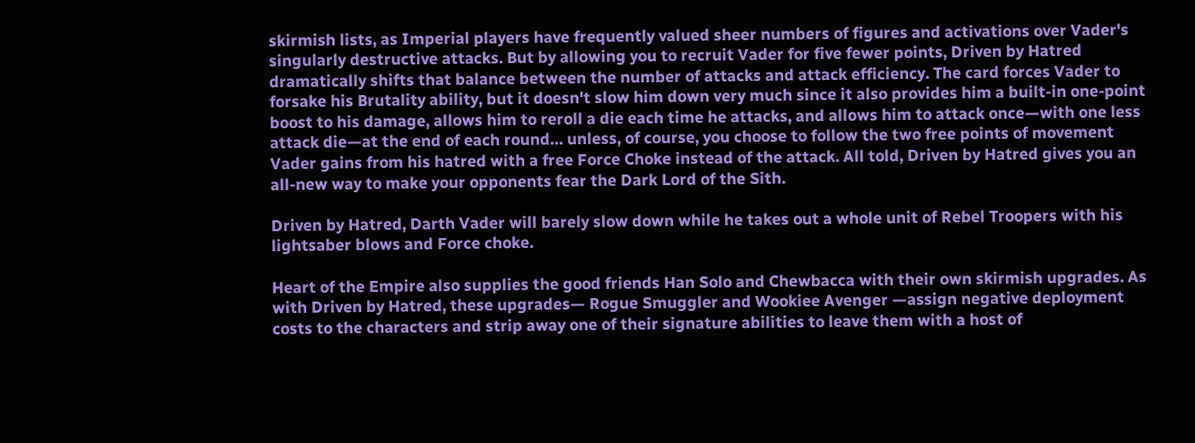skirmish lists, as Imperial players have frequently valued sheer numbers of figures and activations over Vader's singularly destructive attacks. But by allowing you to recruit Vader for five fewer points, Driven by Hatred dramatically shifts that balance between the number of attacks and attack efficiency. The card forces Vader to forsake his Brutality ability, but it doesn't slow him down very much since it also provides him a built-in one-point boost to his damage, allows him to reroll a die each time he attacks, and allows him to attack once—with one less attack die—at the end of each round… unless, of course, you choose to follow the two free points of movement Vader gains from his hatred with a free Force Choke instead of the attack. All told, Driven by Hatred gives you an all-new way to make your opponents fear the Dark Lord of the Sith.

Driven by Hatred, Darth Vader will barely slow down while he takes out a whole unit of Rebel Troopers with his lightsaber blows and Force choke.

Heart of the Empire also supplies the good friends Han Solo and Chewbacca with their own skirmish upgrades. As with Driven by Hatred, these upgrades— Rogue Smuggler and Wookiee Avenger —assign negative deployment costs to the characters and strip away one of their signature abilities to leave them with a host of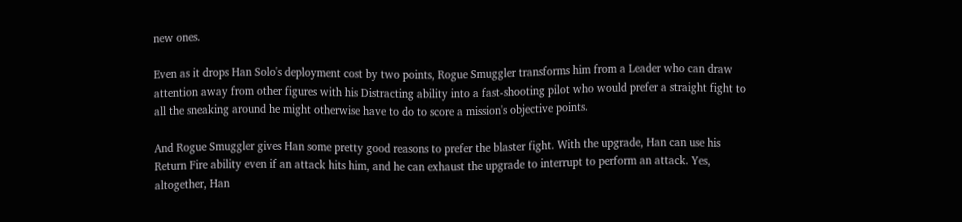new ones.

Even as it drops Han Solo's deployment cost by two points, Rogue Smuggler transforms him from a Leader who can draw attention away from other figures with his Distracting ability into a fast-shooting pilot who would prefer a straight fight to all the sneaking around he might otherwise have to do to score a mission's objective points.

And Rogue Smuggler gives Han some pretty good reasons to prefer the blaster fight. With the upgrade, Han can use his Return Fire ability even if an attack hits him, and he can exhaust the upgrade to interrupt to perform an attack. Yes, altogether, Han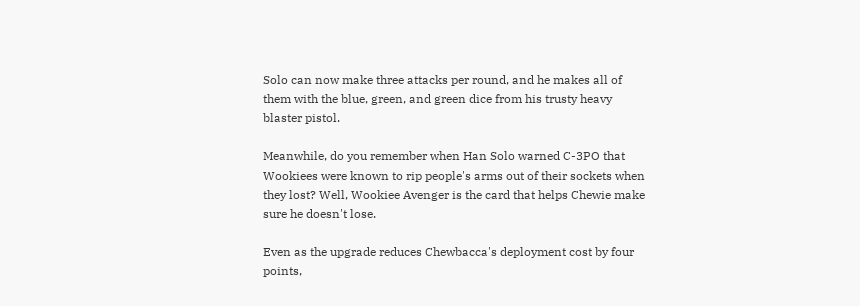Solo can now make three attacks per round, and he makes all of them with the blue, green, and green dice from his trusty heavy blaster pistol.

Meanwhile, do you remember when Han Solo warned C-3PO that Wookiees were known to rip people's arms out of their sockets when they lost? Well, Wookiee Avenger is the card that helps Chewie make sure he doesn't lose.

Even as the upgrade reduces Chewbacca's deployment cost by four points,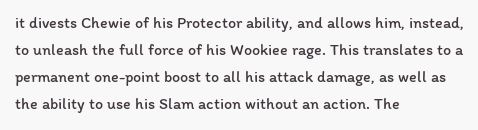it divests Chewie of his Protector ability, and allows him, instead, to unleash the full force of his Wookiee rage. This translates to a permanent one-point boost to all his attack damage, as well as the ability to use his Slam action without an action. The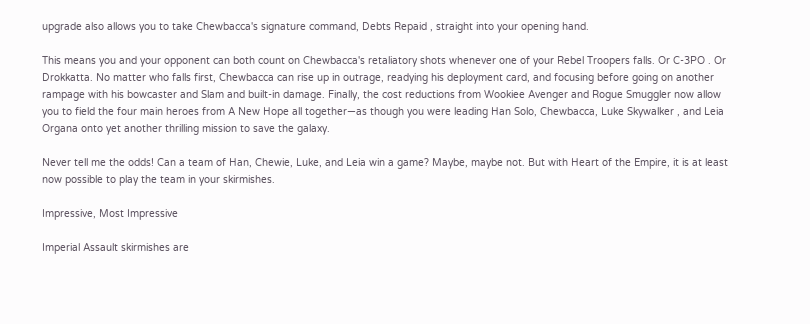upgrade also allows you to take Chewbacca's signature command, Debts Repaid , straight into your opening hand.

This means you and your opponent can both count on Chewbacca's retaliatory shots whenever one of your Rebel Troopers falls. Or C-3PO . Or Drokkatta. No matter who falls first, Chewbacca can rise up in outrage, readying his deployment card, and focusing before going on another rampage with his bowcaster and Slam and built-in damage. Finally, the cost reductions from Wookiee Avenger and Rogue Smuggler now allow you to field the four main heroes from A New Hope all together—as though you were leading Han Solo, Chewbacca, Luke Skywalker , and Leia Organa onto yet another thrilling mission to save the galaxy.

Never tell me the odds! Can a team of Han, Chewie, Luke, and Leia win a game? Maybe, maybe not. But with Heart of the Empire, it is at least now possible to play the team in your skirmishes.

Impressive, Most Impressive

Imperial Assault skirmishes are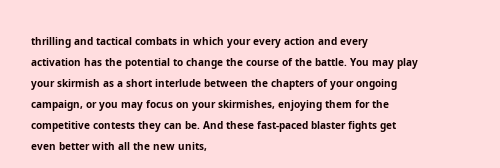thrilling and tactical combats in which your every action and every activation has the potential to change the course of the battle. You may play your skirmish as a short interlude between the chapters of your ongoing campaign, or you may focus on your skirmishes, enjoying them for the competitive contests they can be. And these fast-paced blaster fights get even better with all the new units,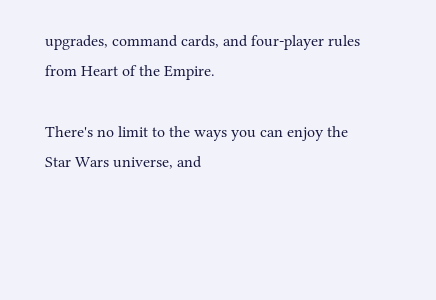upgrades, command cards, and four-player rules from Heart of the Empire.

There's no limit to the ways you can enjoy the Star Wars universe, and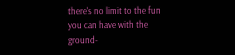there's no limit to the fun you can have with the ground-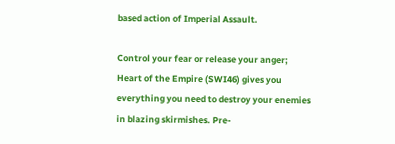based action of Imperial Assault.

Control your fear or release your anger; Heart of the Empire (SWI46) gives you everything you need to destroy your enemies in blazing skirmishes. Pre-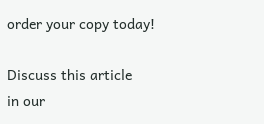order your copy today!

Discuss this article
in our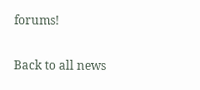forums!

Back to all news